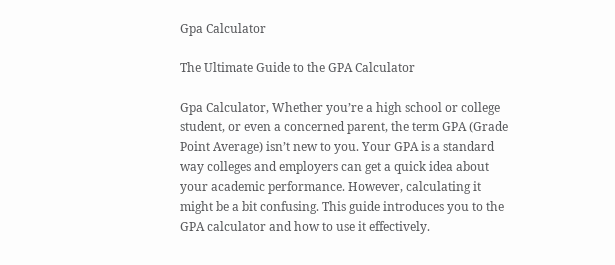Gpa Calculator

The Ultimate Guide to the GPA Calculator

Gpa Calculator, Whether you’re a high school or college student, or even a concerned parent, the term GPA (Grade Point Average) isn’t new to you. Your GPA is a standard way colleges and employers can get a quick idea about your academic performance. However, calculating it might be a bit confusing. This guide introduces you to the GPA calculator and how to use it effectively.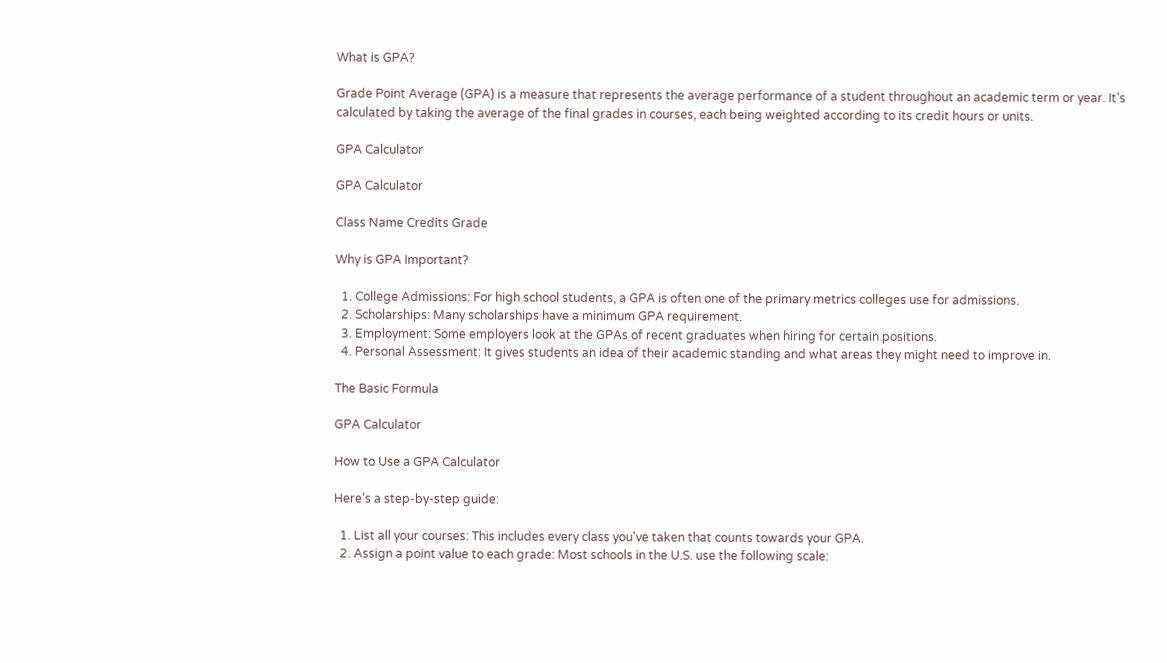What is GPA?

Grade Point Average (GPA) is a measure that represents the average performance of a student throughout an academic term or year. It’s calculated by taking the average of the final grades in courses, each being weighted according to its credit hours or units.

GPA Calculator

GPA Calculator

Class Name Credits Grade

Why is GPA Important?

  1. College Admissions: For high school students, a GPA is often one of the primary metrics colleges use for admissions.
  2. Scholarships: Many scholarships have a minimum GPA requirement.
  3. Employment: Some employers look at the GPAs of recent graduates when hiring for certain positions.
  4. Personal Assessment: It gives students an idea of their academic standing and what areas they might need to improve in.

The Basic Formula

GPA Calculator

How to Use a GPA Calculator

Here’s a step-by-step guide:

  1. List all your courses: This includes every class you've taken that counts towards your GPA.
  2. Assign a point value to each grade: Most schools in the U.S. use the following scale: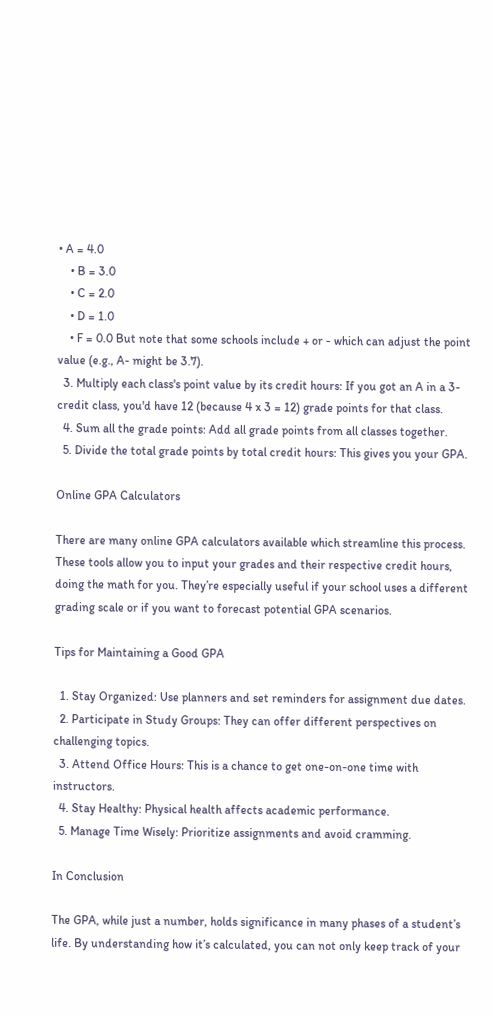• A = 4.0
    • B = 3.0
    • C = 2.0
    • D = 1.0
    • F = 0.0 But note that some schools include + or - which can adjust the point value (e.g., A- might be 3.7).
  3. Multiply each class's point value by its credit hours: If you got an A in a 3-credit class, you'd have 12 (because 4 x 3 = 12) grade points for that class.
  4. Sum all the grade points: Add all grade points from all classes together.
  5. Divide the total grade points by total credit hours: This gives you your GPA.

Online GPA Calculators

There are many online GPA calculators available which streamline this process. These tools allow you to input your grades and their respective credit hours, doing the math for you. They’re especially useful if your school uses a different grading scale or if you want to forecast potential GPA scenarios.

Tips for Maintaining a Good GPA

  1. Stay Organized: Use planners and set reminders for assignment due dates.
  2. Participate in Study Groups: They can offer different perspectives on challenging topics.
  3. Attend Office Hours: This is a chance to get one-on-one time with instructors.
  4. Stay Healthy: Physical health affects academic performance.
  5. Manage Time Wisely: Prioritize assignments and avoid cramming.

In Conclusion

The GPA, while just a number, holds significance in many phases of a student’s life. By understanding how it’s calculated, you can not only keep track of your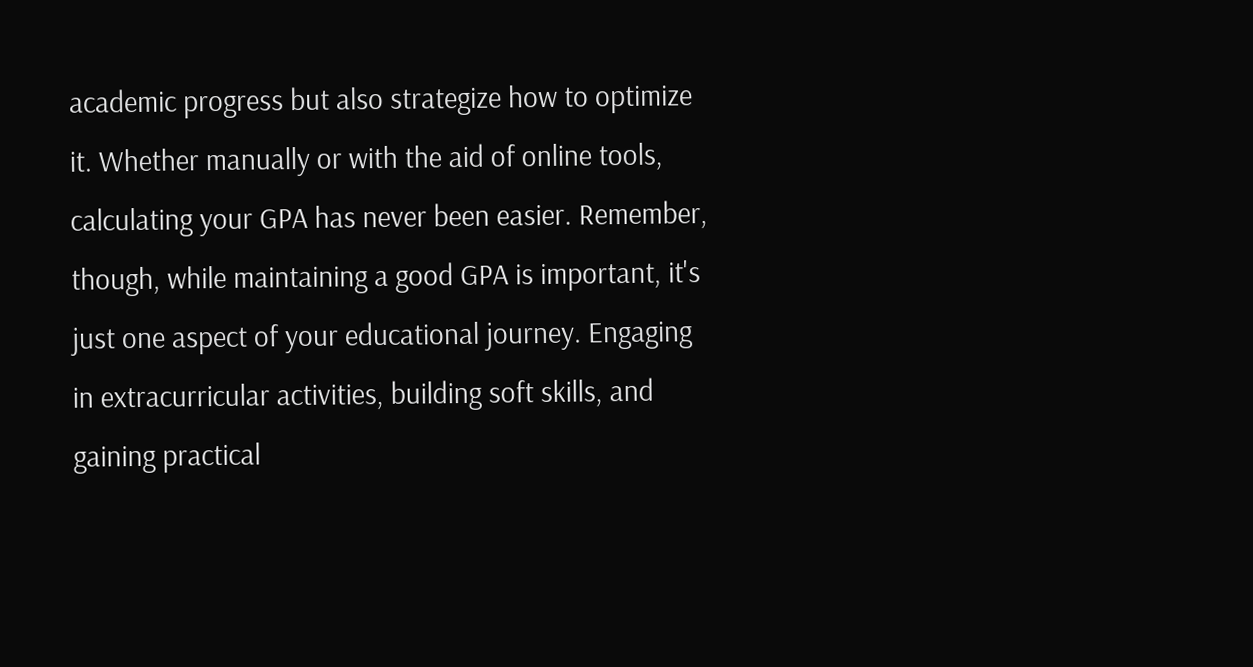academic progress but also strategize how to optimize it. Whether manually or with the aid of online tools, calculating your GPA has never been easier. Remember, though, while maintaining a good GPA is important, it's just one aspect of your educational journey. Engaging in extracurricular activities, building soft skills, and gaining practical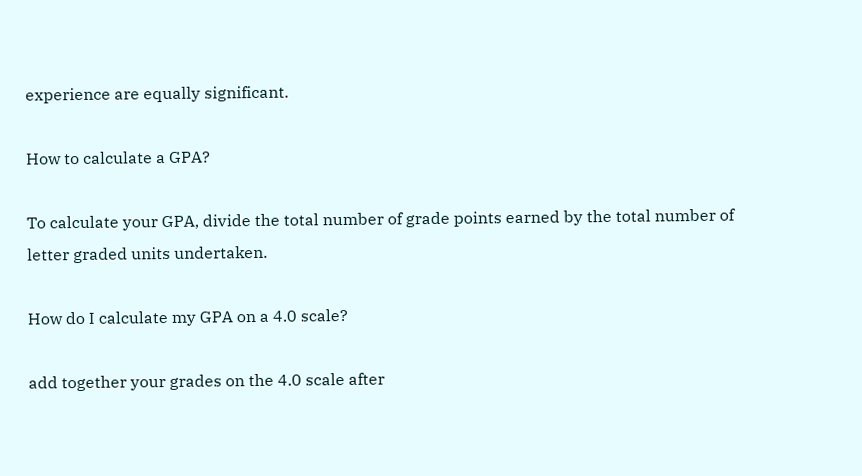experience are equally significant.

How to calculate a GPA?

To calculate your GPA, divide the total number of grade points earned by the total number of letter graded units undertaken.

How do I calculate my GPA on a 4.0 scale?

add together your grades on the 4.0 scale after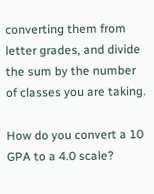converting them from letter grades, and divide the sum by the number of classes you are taking.

How do you convert a 10 GPA to a 4.0 scale?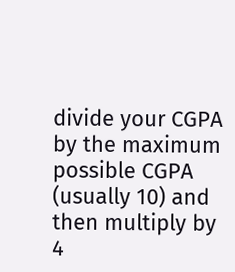divide your CGPA by the maximum possible CGPA (usually 10) and then multiply by 4